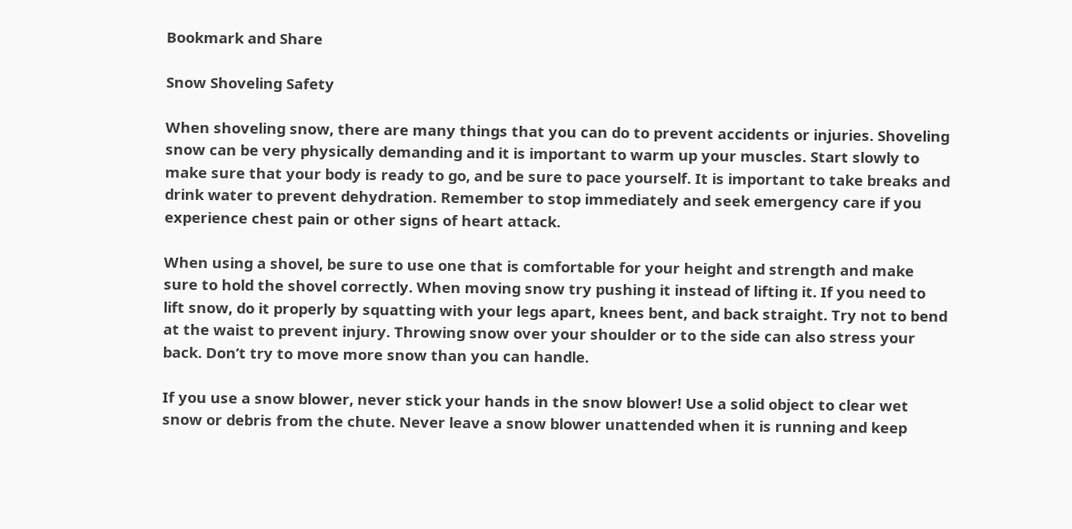Bookmark and Share

Snow Shoveling Safety

When shoveling snow, there are many things that you can do to prevent accidents or injuries. Shoveling snow can be very physically demanding and it is important to warm up your muscles. Start slowly to make sure that your body is ready to go, and be sure to pace yourself. It is important to take breaks and drink water to prevent dehydration. Remember to stop immediately and seek emergency care if you experience chest pain or other signs of heart attack.

When using a shovel, be sure to use one that is comfortable for your height and strength and make sure to hold the shovel correctly. When moving snow try pushing it instead of lifting it. If you need to lift snow, do it properly by squatting with your legs apart, knees bent, and back straight. Try not to bend at the waist to prevent injury. Throwing snow over your shoulder or to the side can also stress your back. Don’t try to move more snow than you can handle.

If you use a snow blower, never stick your hands in the snow blower! Use a solid object to clear wet snow or debris from the chute. Never leave a snow blower unattended when it is running and keep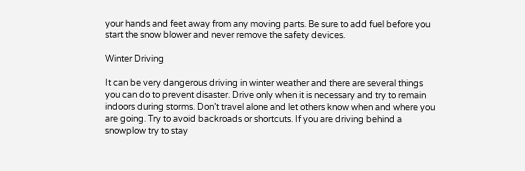your hands and feet away from any moving parts. Be sure to add fuel before you start the snow blower and never remove the safety devices.

Winter Driving

It can be very dangerous driving in winter weather and there are several things you can do to prevent disaster. Drive only when it is necessary and try to remain indoors during storms. Don’t travel alone and let others know when and where you are going. Try to avoid backroads or shortcuts. If you are driving behind a snowplow try to stay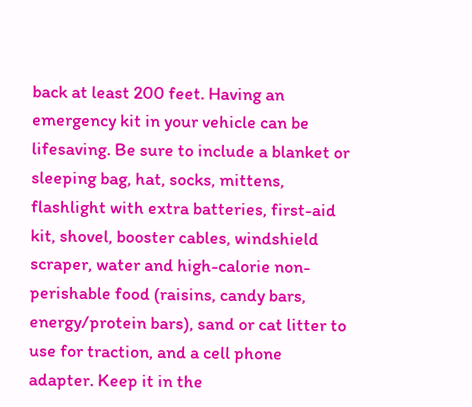back at least 200 feet. Having an emergency kit in your vehicle can be lifesaving. Be sure to include a blanket or sleeping bag, hat, socks, mittens, flashlight with extra batteries, first-aid kit, shovel, booster cables, windshield scraper, water and high-calorie non-perishable food (raisins, candy bars, energy/protein bars), sand or cat litter to use for traction, and a cell phone adapter. Keep it in the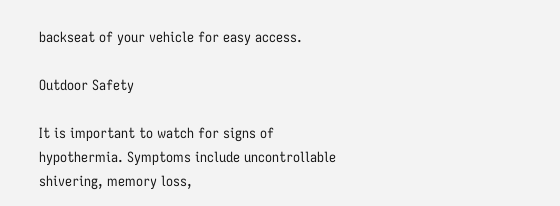backseat of your vehicle for easy access.

Outdoor Safety

It is important to watch for signs of hypothermia. Symptoms include uncontrollable shivering, memory loss,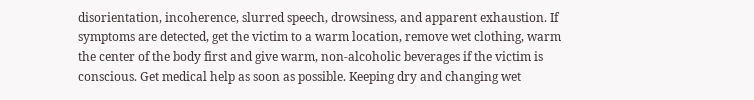disorientation, incoherence, slurred speech, drowsiness, and apparent exhaustion. If symptoms are detected, get the victim to a warm location, remove wet clothing, warm the center of the body first and give warm, non-alcoholic beverages if the victim is conscious. Get medical help as soon as possible. Keeping dry and changing wet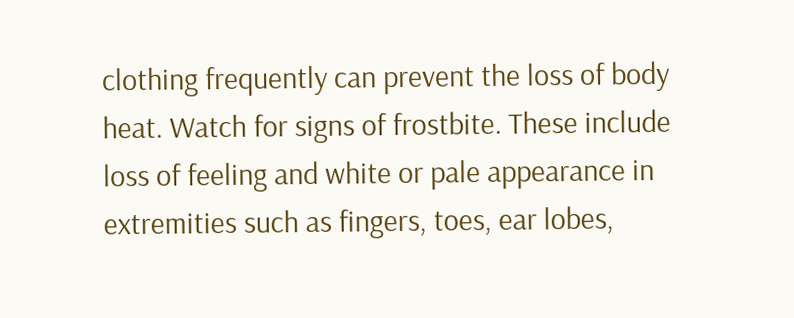clothing frequently can prevent the loss of body heat. Watch for signs of frostbite. These include loss of feeling and white or pale appearance in extremities such as fingers, toes, ear lobes,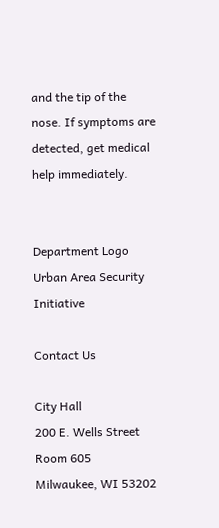and the tip of the nose. If symptoms are detected, get medical help immediately.


Department Logo   Urban Area Security Initiative

Contact Us

City Hall
200 E. Wells Street
Room 605
Milwaukee, WI 53202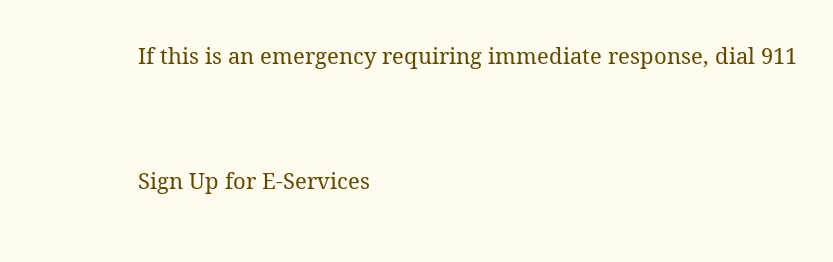If this is an emergency requiring immediate response, dial 911


Sign Up for E-Services